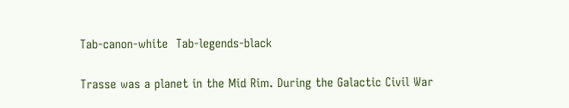Tab-canon-white  Tab-legends-black

Trasse was a planet in the Mid Rim. During the Galactic Civil War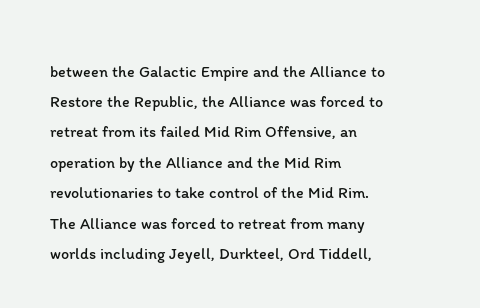between the Galactic Empire and the Alliance to Restore the Republic, the Alliance was forced to retreat from its failed Mid Rim Offensive, an operation by the Alliance and the Mid Rim revolutionaries to take control of the Mid Rim. The Alliance was forced to retreat from many worlds including Jeyell, Durkteel, Ord Tiddell,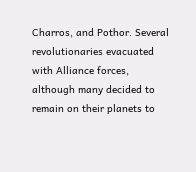Charros, and Pothor. Several revolutionaries evacuated with Alliance forces, although many decided to remain on their planets to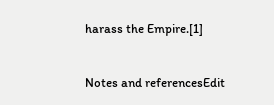harass the Empire.[1]


Notes and referencesEdit